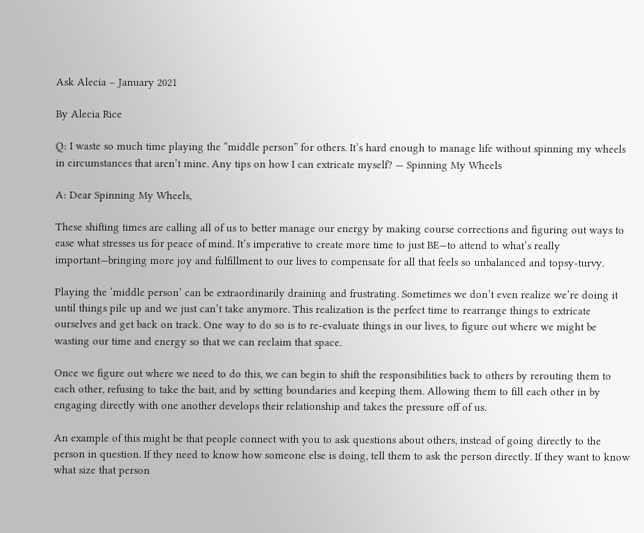Ask Alecia – January 2021

By Alecia Rice

Q: I waste so much time playing the “middle person” for others. It’s hard enough to manage life without spinning my wheels in circumstances that aren’t mine. Any tips on how I can extricate myself? — Spinning My Wheels

A: Dear Spinning My Wheels,

These shifting times are calling all of us to better manage our energy by making course corrections and figuring out ways to ease what stresses us for peace of mind. It’s imperative to create more time to just BE—to attend to what’s really important—bringing more joy and fulfillment to our lives to compensate for all that feels so unbalanced and topsy-turvy.

Playing the ‘middle person’ can be extraordinarily draining and frustrating. Sometimes we don’t even realize we’re doing it until things pile up and we just can’t take anymore. This realization is the perfect time to rearrange things to extricate ourselves and get back on track. One way to do so is to re-evaluate things in our lives, to figure out where we might be wasting our time and energy so that we can reclaim that space.

Once we figure out where we need to do this, we can begin to shift the responsibilities back to others by rerouting them to each other, refusing to take the bait, and by setting boundaries and keeping them. Allowing them to fill each other in by engaging directly with one another develops their relationship and takes the pressure off of us.

An example of this might be that people connect with you to ask questions about others, instead of going directly to the person in question. If they need to know how someone else is doing, tell them to ask the person directly. If they want to know what size that person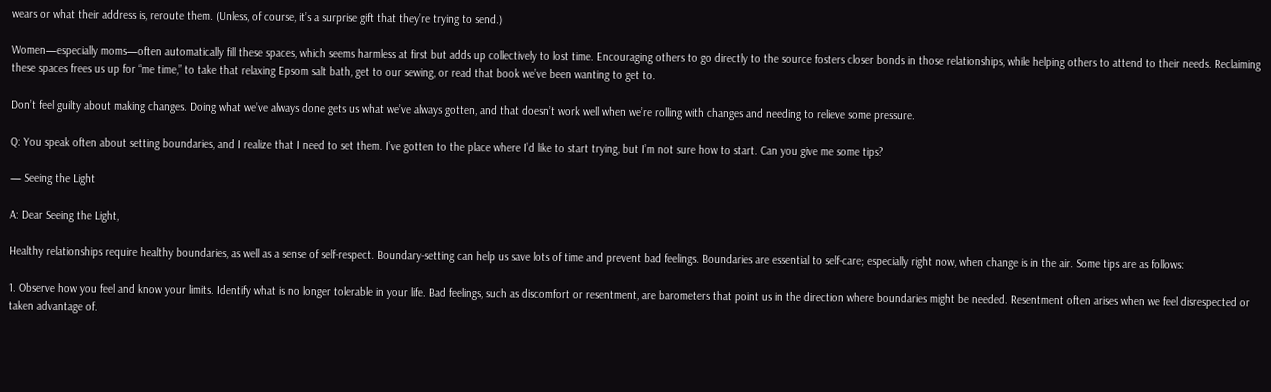wears or what their address is, reroute them. (Unless, of course, it’s a surprise gift that they’re trying to send.)

Women—especially moms—often automatically fill these spaces, which seems harmless at first but adds up collectively to lost time. Encouraging others to go directly to the source fosters closer bonds in those relationships, while helping others to attend to their needs. Reclaiming these spaces frees us up for “me time,” to take that relaxing Epsom salt bath, get to our sewing, or read that book we’ve been wanting to get to.

Don’t feel guilty about making changes. Doing what we’ve always done gets us what we’ve always gotten, and that doesn’t work well when we’re rolling with changes and needing to relieve some pressure.

Q: You speak often about setting boundaries, and I realize that I need to set them. I’ve gotten to the place where I’d like to start trying, but I’m not sure how to start. Can you give me some tips?

— Seeing the Light

A: Dear Seeing the Light,

Healthy relationships require healthy boundaries, as well as a sense of self-respect. Boundary-setting can help us save lots of time and prevent bad feelings. Boundaries are essential to self-care; especially right now, when change is in the air. Some tips are as follows:

1. Observe how you feel and know your limits. Identify what is no longer tolerable in your life. Bad feelings, such as discomfort or resentment, are barometers that point us in the direction where boundaries might be needed. Resentment often arises when we feel disrespected or taken advantage of.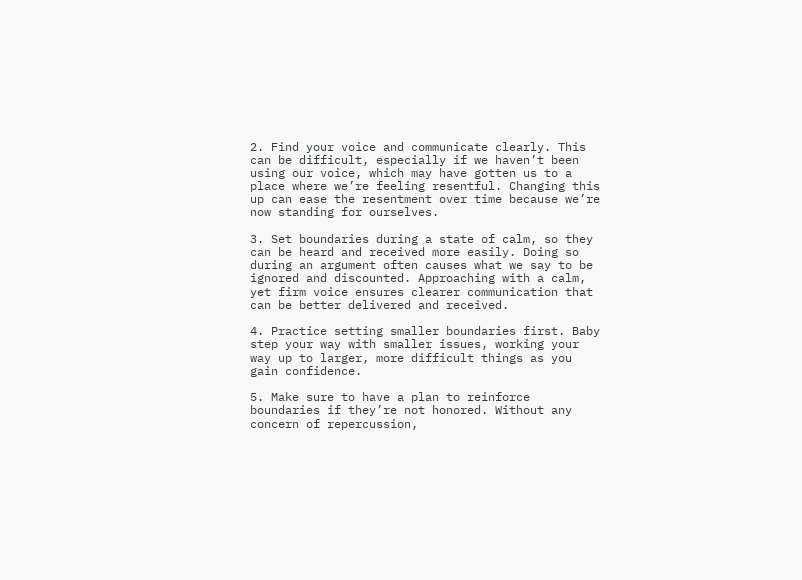2. Find your voice and communicate clearly. This can be difficult, especially if we haven’t been using our voice, which may have gotten us to a place where we’re feeling resentful. Changing this up can ease the resentment over time because we’re now standing for ourselves.

3. Set boundaries during a state of calm, so they can be heard and received more easily. Doing so during an argument often causes what we say to be ignored and discounted. Approaching with a calm, yet firm voice ensures clearer communication that can be better delivered and received.

4. Practice setting smaller boundaries first. Baby step your way with smaller issues, working your way up to larger, more difficult things as you gain confidence.

5. Make sure to have a plan to reinforce boundaries if they’re not honored. Without any concern of repercussion,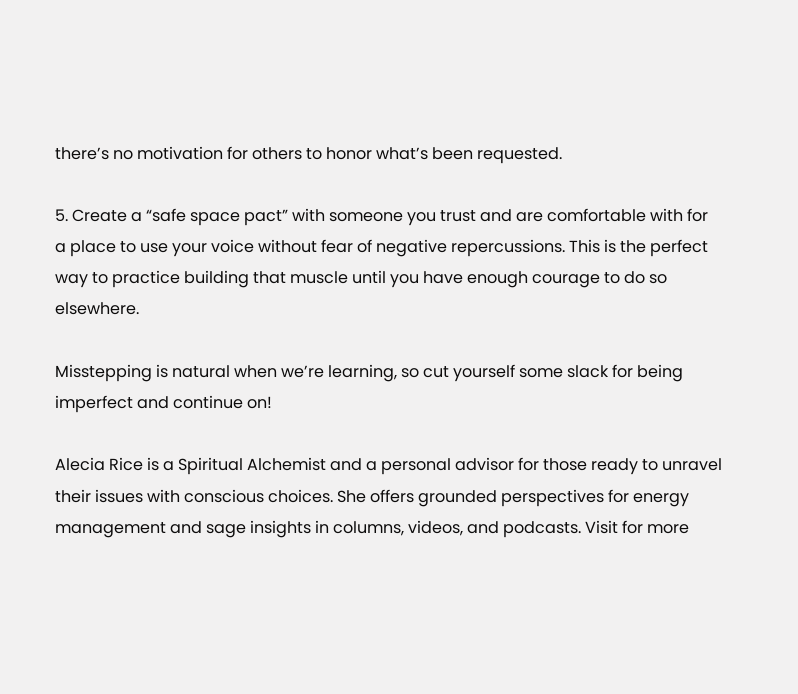there’s no motivation for others to honor what’s been requested.

5. Create a “safe space pact” with someone you trust and are comfortable with for a place to use your voice without fear of negative repercussions. This is the perfect way to practice building that muscle until you have enough courage to do so elsewhere.

Misstepping is natural when we’re learning, so cut yourself some slack for being imperfect and continue on!

Alecia Rice is a Spiritual Alchemist and a personal advisor for those ready to unravel their issues with conscious choices. She offers grounded perspectives for energy management and sage insights in columns, videos, and podcasts. Visit for more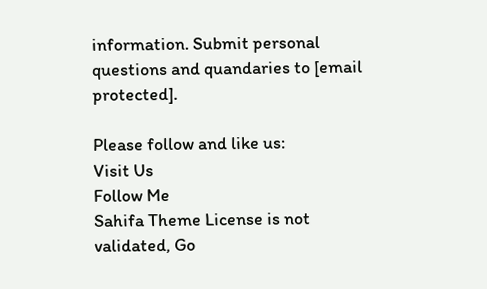information. Submit personal questions and quandaries to [email protected].

Please follow and like us:
Visit Us
Follow Me
Sahifa Theme License is not validated, Go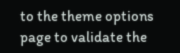to the theme options page to validate the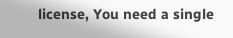license, You need a single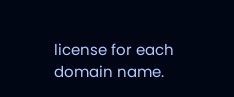license for each domain name.